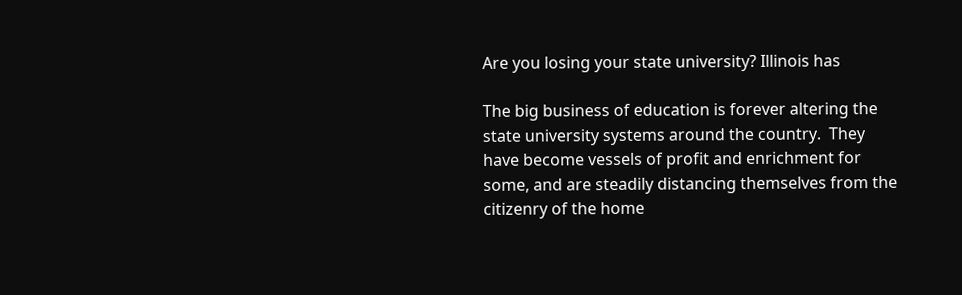Are you losing your state university? Illinois has

The big business of education is forever altering the state university systems around the country.  They have become vessels of profit and enrichment for some, and are steadily distancing themselves from the citizenry of the home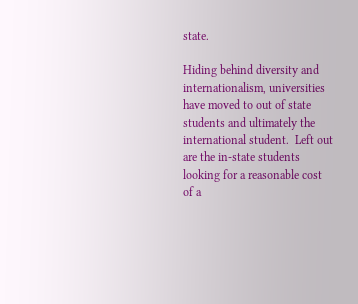state.

Hiding behind diversity and internationalism, universities have moved to out of state students and ultimately the international student.  Left out are the in-state students looking for a reasonable cost of a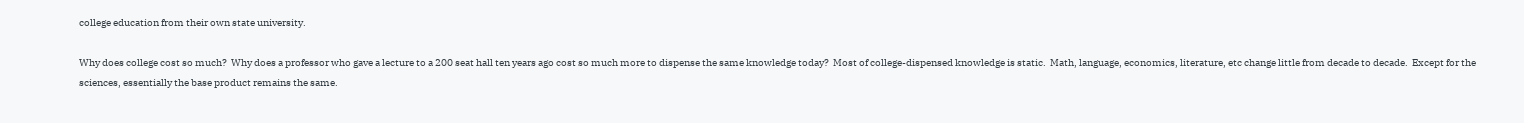college education from their own state university.

Why does college cost so much?  Why does a professor who gave a lecture to a 200 seat hall ten years ago cost so much more to dispense the same knowledge today?  Most of college-dispensed knowledge is static.  Math, language, economics, literature, etc change little from decade to decade.  Except for the sciences, essentially the base product remains the same.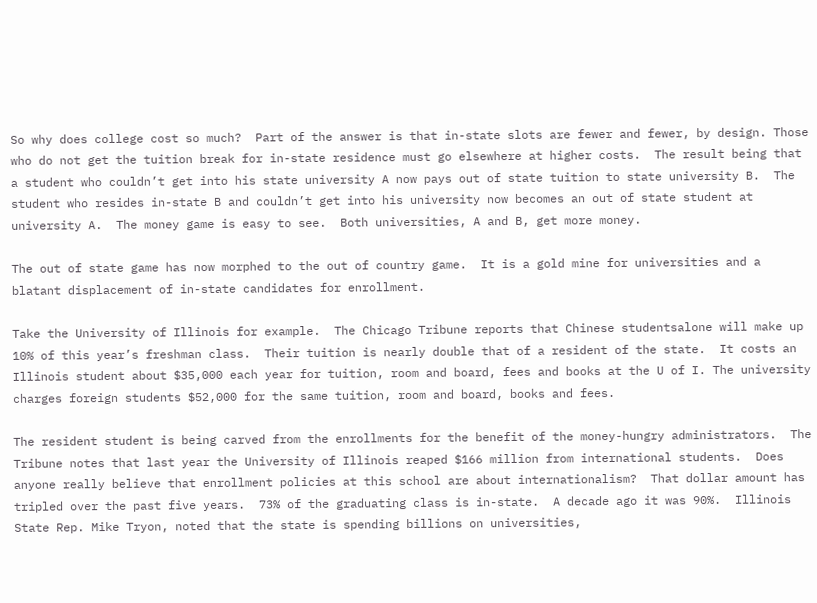So why does college cost so much?  Part of the answer is that in-state slots are fewer and fewer, by design. Those who do not get the tuition break for in-state residence must go elsewhere at higher costs.  The result being that a student who couldn’t get into his state university A now pays out of state tuition to state university B.  The student who resides in-state B and couldn’t get into his university now becomes an out of state student at university A.  The money game is easy to see.  Both universities, A and B, get more money.

The out of state game has now morphed to the out of country game.  It is a gold mine for universities and a blatant displacement of in-state candidates for enrollment.

Take the University of Illinois for example.  The Chicago Tribune reports that Chinese studentsalone will make up 10% of this year’s freshman class.  Their tuition is nearly double that of a resident of the state.  It costs an Illinois student about $35,000 each year for tuition, room and board, fees and books at the U of I. The university charges foreign students $52,000 for the same tuition, room and board, books and fees.

The resident student is being carved from the enrollments for the benefit of the money-hungry administrators.  The Tribune notes that last year the University of Illinois reaped $166 million from international students.  Does anyone really believe that enrollment policies at this school are about internationalism?  That dollar amount has tripled over the past five years.  73% of the graduating class is in-state.  A decade ago it was 90%.  Illinois State Rep. Mike Tryon, noted that the state is spending billions on universities,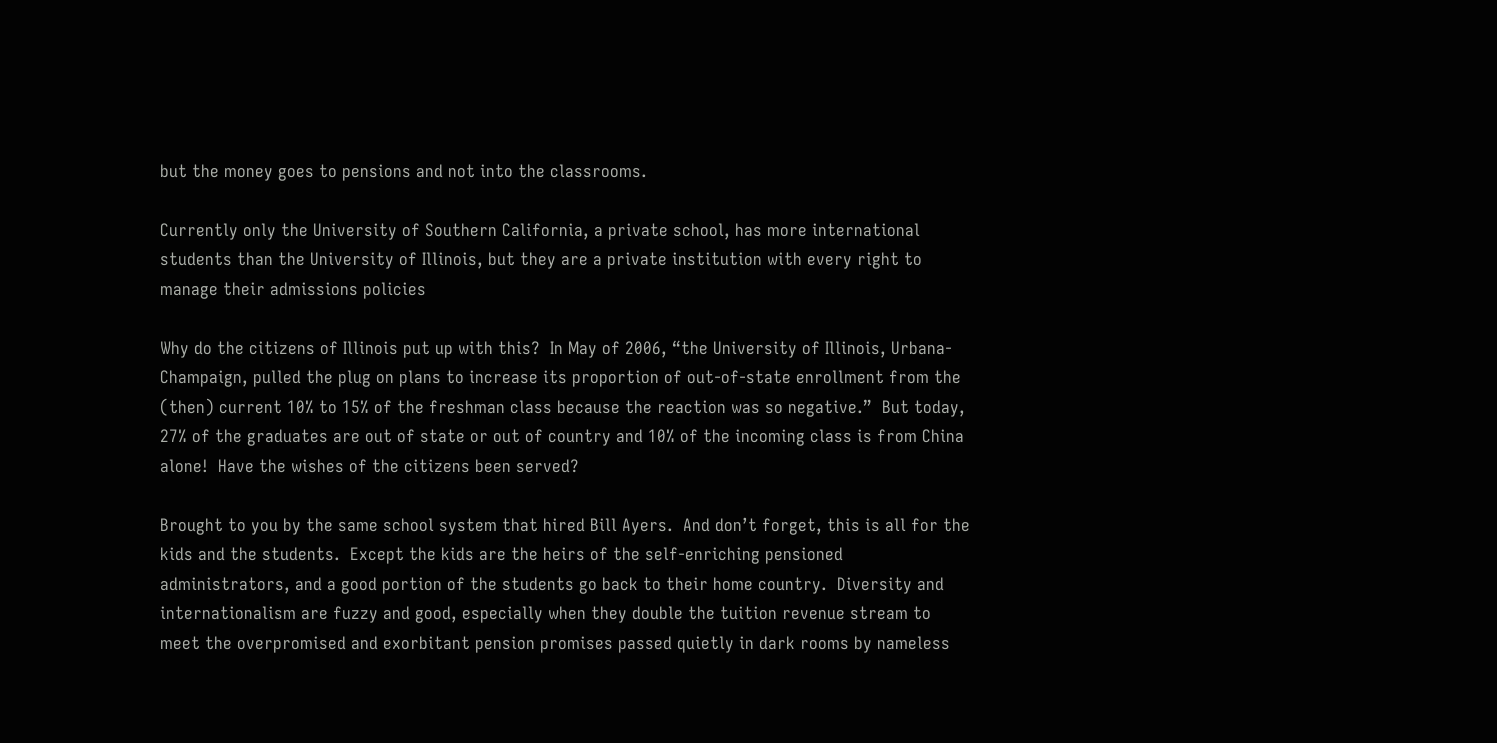but the money goes to pensions and not into the classrooms.

Currently only the University of Southern California, a private school, has more international students than the University of Illinois, but they are a private institution with every right to manage their admissions policies

Why do the citizens of Illinois put up with this?  In May of 2006, “the University of Illinois, Urbana-Champaign, pulled the plug on plans to increase its proportion of out-of-state enrollment from the (then) current 10% to 15% of the freshman class because the reaction was so negative.”  But today, 27% of the graduates are out of state or out of country and 10% of the incoming class is from China alone!  Have the wishes of the citizens been served?

Brought to you by the same school system that hired Bill Ayers.  And don’t forget, this is all for the kids and the students.  Except the kids are the heirs of the self-enriching pensioned administrators, and a good portion of the students go back to their home country.  Diversity and internationalism are fuzzy and good, especially when they double the tuition revenue stream to meet the overpromised and exorbitant pension promises passed quietly in dark rooms by nameless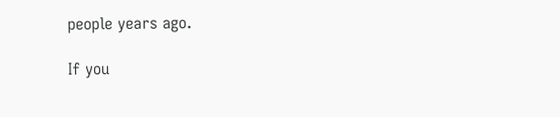people years ago.

If you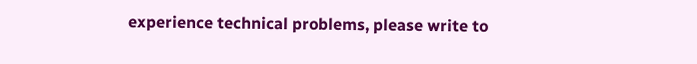experience technical problems, please write to